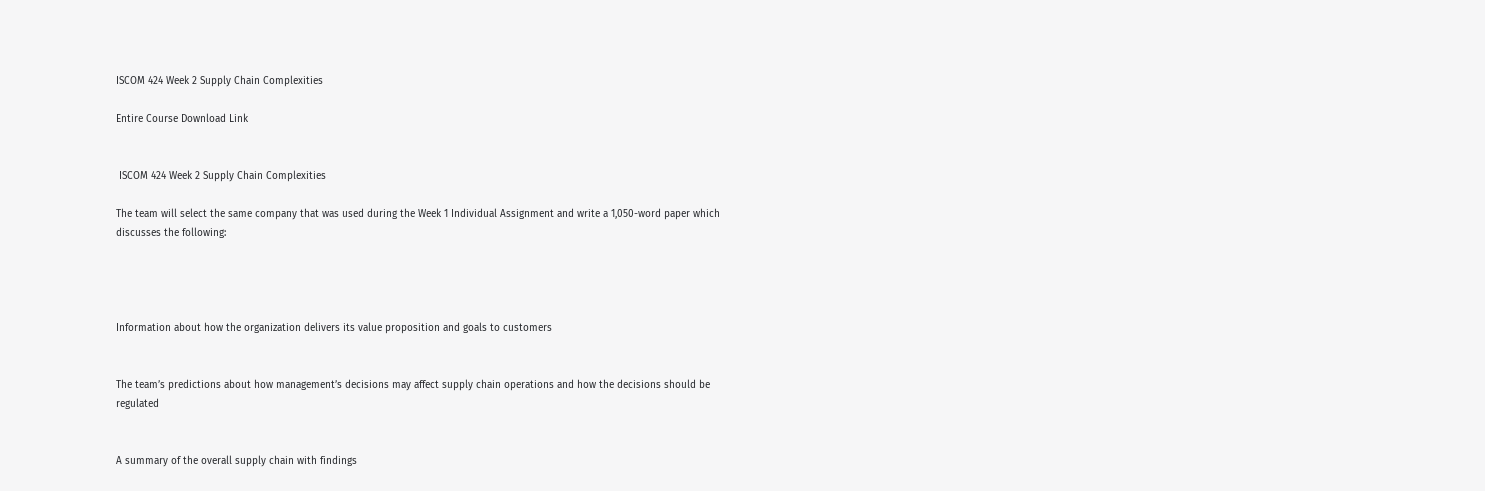ISCOM 424 Week 2 Supply Chain Complexities

Entire Course Download Link


 ISCOM 424 Week 2 Supply Chain Complexities

The team will select the same company that was used during the Week 1 Individual Assignment and write a 1,050-word paper which discusses the following:




Information about how the organization delivers its value proposition and goals to customers


The team’s predictions about how management’s decisions may affect supply chain operations and how the decisions should be regulated


A summary of the overall supply chain with findings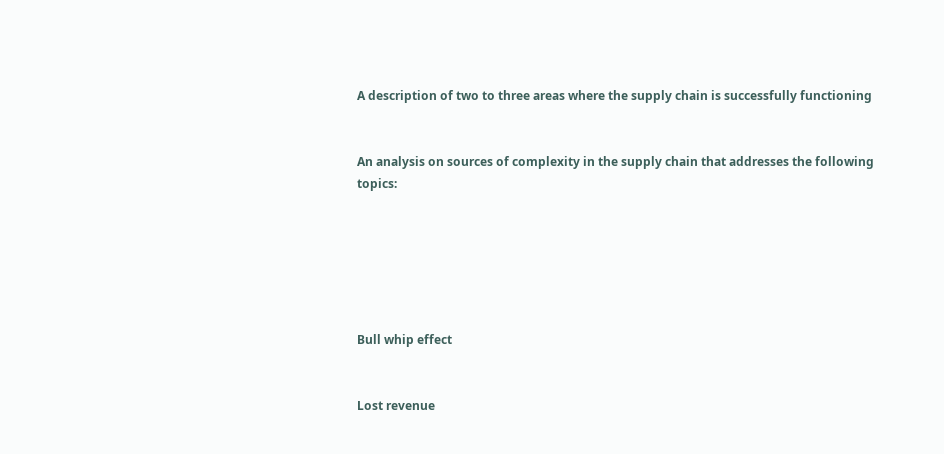A description of two to three areas where the supply chain is successfully functioning


An analysis on sources of complexity in the supply chain that addresses the following topics:






Bull whip effect


Lost revenue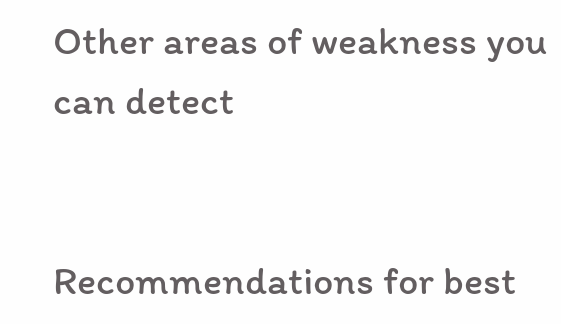Other areas of weakness you can detect


Recommendations for best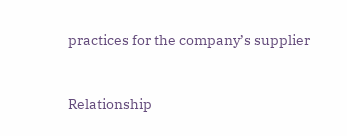practices for the company’s supplier


Relationship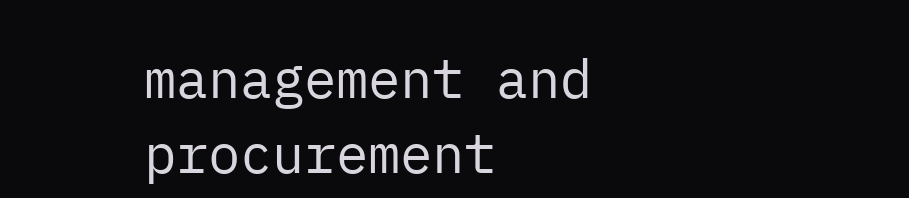management and procurement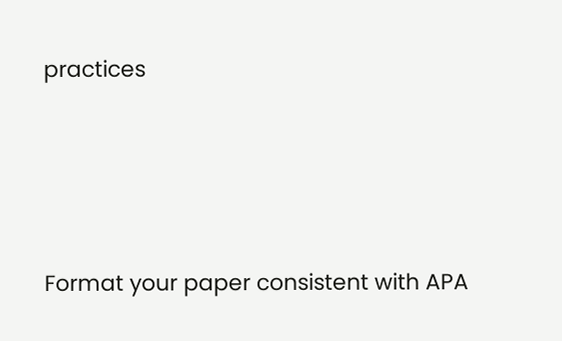practices




Format your paper consistent with APA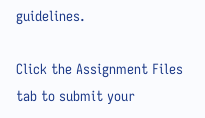guidelines.

Click the Assignment Files tab to submit your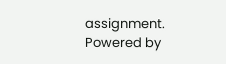assignment.
Powered by